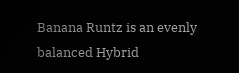Banana Runtz is an evenly balanced Hybrid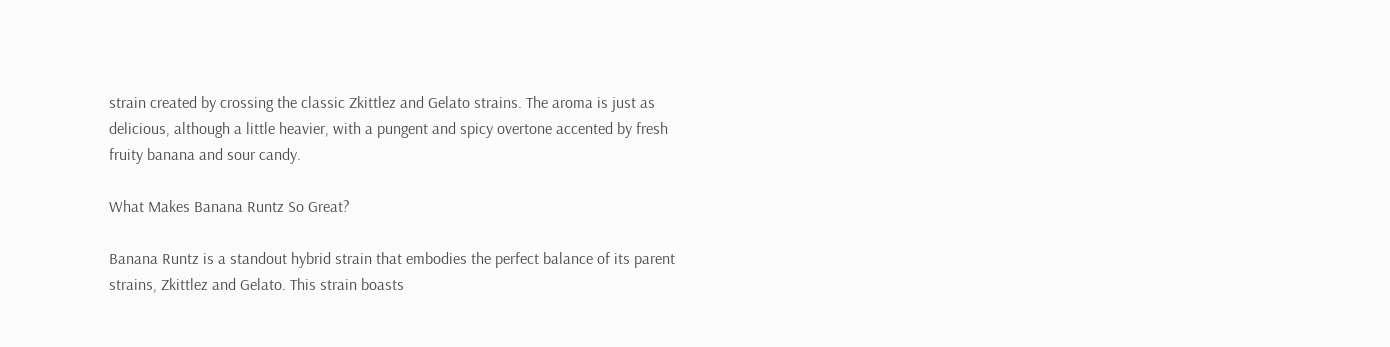strain created by crossing the classic Zkittlez and Gelato strains. The aroma is just as delicious, although a little heavier, with a pungent and spicy overtone accented by fresh fruity banana and sour candy.

What Makes Banana Runtz So Great?

Banana Runtz is a standout hybrid strain that embodies the perfect balance of its parent strains, Zkittlez and Gelato. This strain boasts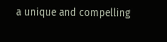a unique and compelling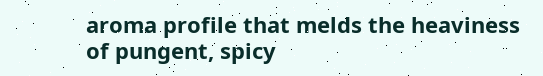aroma profile that melds the heaviness of pungent, spicy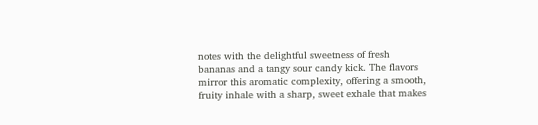notes with the delightful sweetness of fresh bananas and a tangy sour candy kick. The flavors mirror this aromatic complexity, offering a smooth, fruity inhale with a sharp, sweet exhale that makes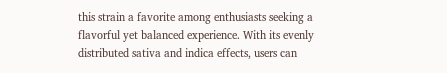this strain a favorite among enthusiasts seeking a flavorful yet balanced experience. With its evenly distributed sativa and indica effects, users can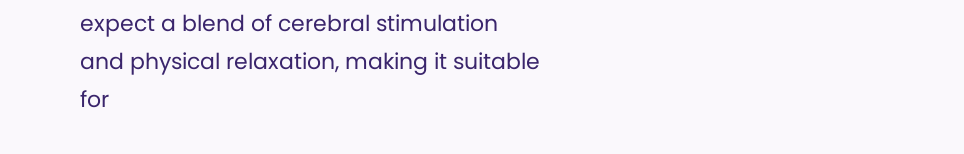expect a blend of cerebral stimulation and physical relaxation, making it suitable for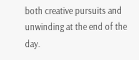both creative pursuits and unwinding at the end of the day.